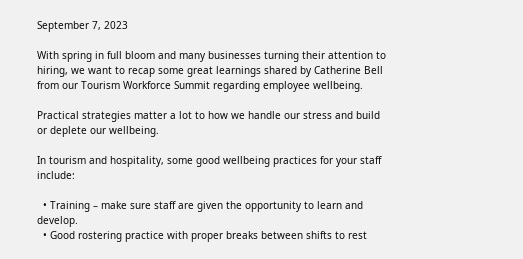September 7, 2023

With spring in full bloom and many businesses turning their attention to hiring, we want to recap some great learnings shared by Catherine Bell from our Tourism Workforce Summit regarding employee wellbeing.

Practical strategies matter a lot to how we handle our stress and build or deplete our wellbeing.

In tourism and hospitality, some good wellbeing practices for your staff include:

  • Training – make sure staff are given the opportunity to learn and develop.
  • Good rostering practice with proper breaks between shifts to rest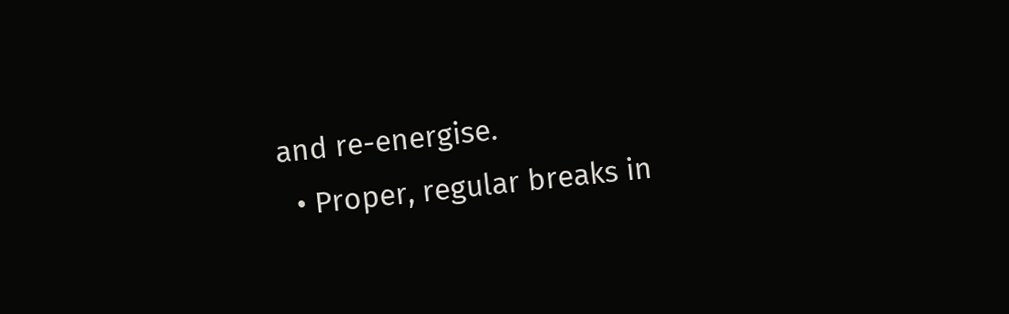and re-energise.
  • Proper, regular breaks in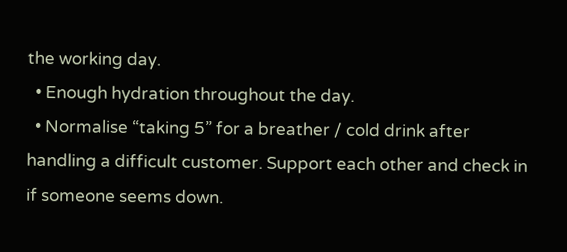the working day.
  • Enough hydration throughout the day.
  • Normalise “taking 5” for a breather / cold drink after handling a difficult customer. Support each other and check in if someone seems down.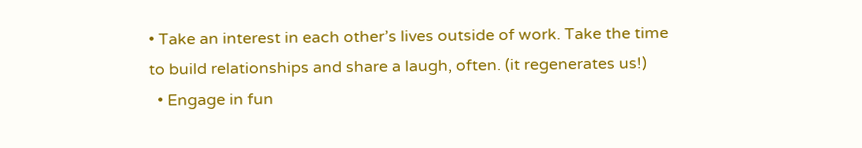• Take an interest in each other’s lives outside of work. Take the time to build relationships and share a laugh, often. (it regenerates us!)
  • Engage in fun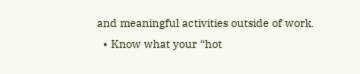and meaningful activities outside of work.
  • Know what your “hot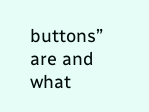buttons” are and what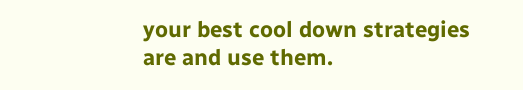your best cool down strategies are and use them.